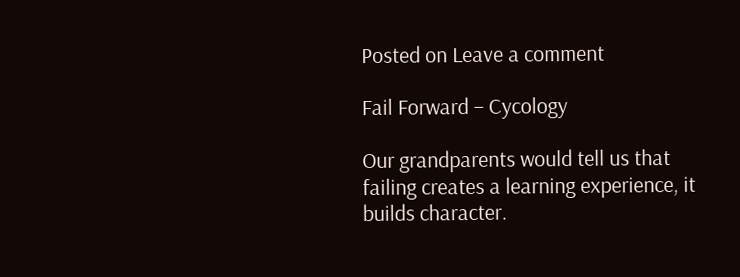Posted on Leave a comment

Fail Forward – Cycology

Our grandparents would tell us that failing creates a learning experience, it builds character.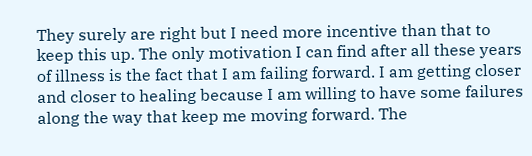They surely are right but I need more incentive than that to keep this up. The only motivation I can find after all these years of illness is the fact that I am failing forward. I am getting closer and closer to healing because I am willing to have some failures along the way that keep me moving forward. The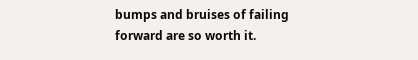bumps and bruises of failing forward are so worth it.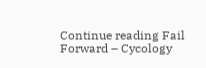Continue reading Fail Forward – Cycology